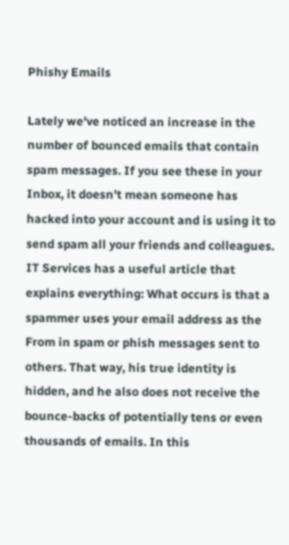Phishy Emails

Lately we've noticed an increase in the number of bounced emails that contain spam messages. If you see these in your Inbox, it doesn't mean someone has hacked into your account and is using it to send spam all your friends and colleagues. IT Services has a useful article that explains everything: What occurs is that a spammer uses your email address as the From in spam or phish messages sent to others. That way, his true identity is hidden, and he also does not receive the bounce-backs of potentially tens or even thousands of emails. In this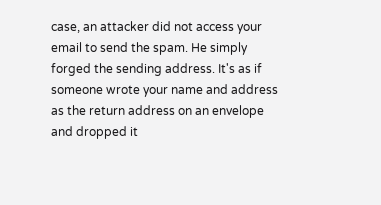case, an attacker did not access your email to send the spam. He simply forged the sending address. It's as if someone wrote your name and address as the return address on an envelope and dropped it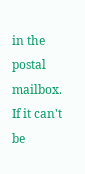in the postal mailbox. If it can't be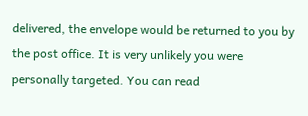delivered, the envelope would be returned to you by the post office. It is very unlikely you were personally targeted. You can read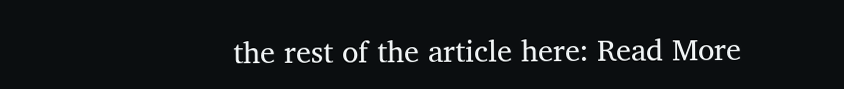the rest of the article here: Read More